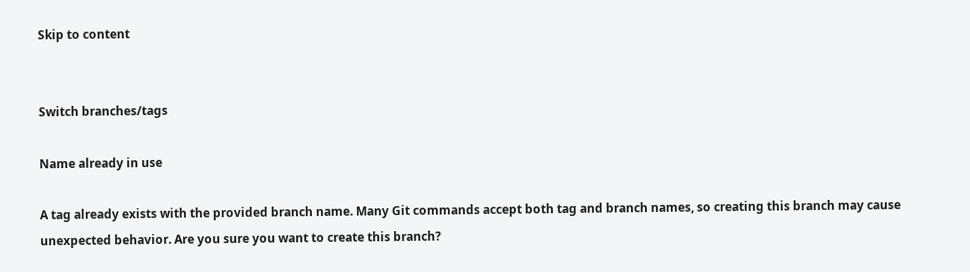Skip to content


Switch branches/tags

Name already in use

A tag already exists with the provided branch name. Many Git commands accept both tag and branch names, so creating this branch may cause unexpected behavior. Are you sure you want to create this branch?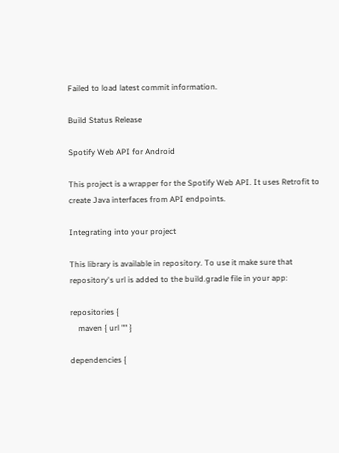Failed to load latest commit information.

Build Status Release

Spotify Web API for Android

This project is a wrapper for the Spotify Web API. It uses Retrofit to create Java interfaces from API endpoints.

Integrating into your project

This library is available in repository. To use it make sure that repository's url is added to the build.gradle file in your app:

repositories {
    maven { url "" }

dependencies {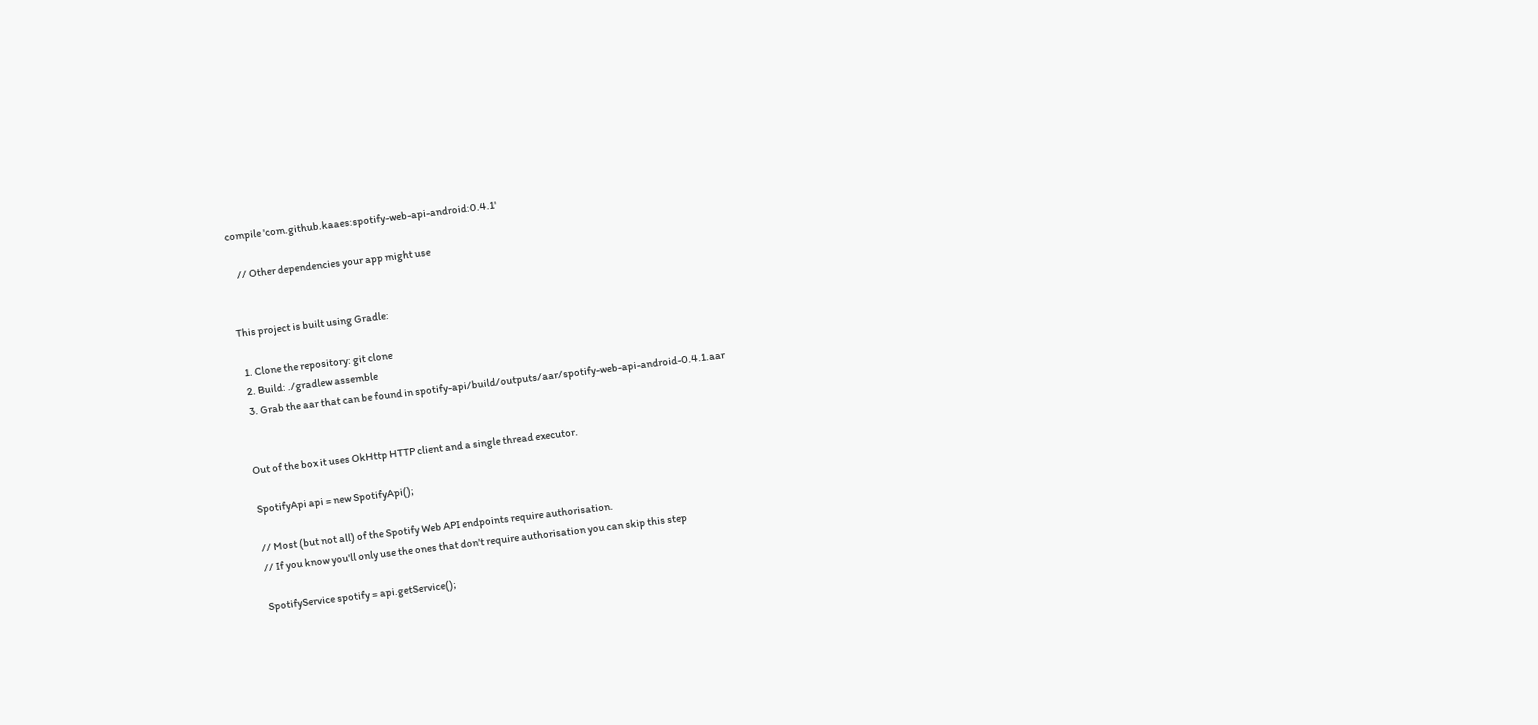compile 'com.github.kaaes:spotify-web-api-android:0.4.1'

    // Other dependencies your app might use


This project is built using Gradle:

  1. Clone the repository: git clone
  2. Build: ./gradlew assemble
  3. Grab the aar that can be found in spotify-api/build/outputs/aar/spotify-web-api-android-0.4.1.aar


Out of the box it uses OkHttp HTTP client and a single thread executor.

SpotifyApi api = new SpotifyApi();

// Most (but not all) of the Spotify Web API endpoints require authorisation.
// If you know you'll only use the ones that don't require authorisation you can skip this step

SpotifyService spotify = api.getService();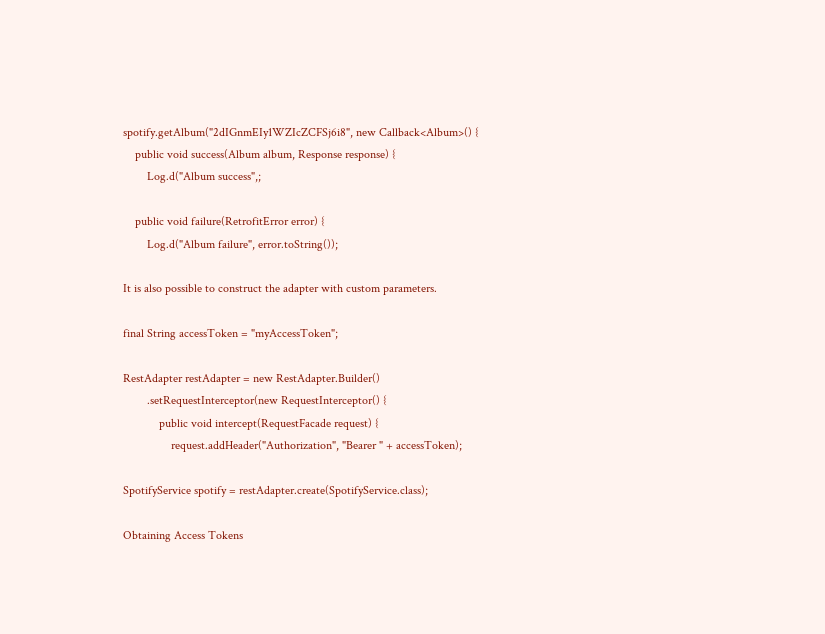spotify.getAlbum("2dIGnmEIy1WZIcZCFSj6i8", new Callback<Album>() {
    public void success(Album album, Response response) {
        Log.d("Album success",;

    public void failure(RetrofitError error) {
        Log.d("Album failure", error.toString());

It is also possible to construct the adapter with custom parameters.

final String accessToken = "myAccessToken";

RestAdapter restAdapter = new RestAdapter.Builder()
        .setRequestInterceptor(new RequestInterceptor() {
            public void intercept(RequestFacade request) {
                request.addHeader("Authorization", "Bearer " + accessToken);

SpotifyService spotify = restAdapter.create(SpotifyService.class);

Obtaining Access Tokens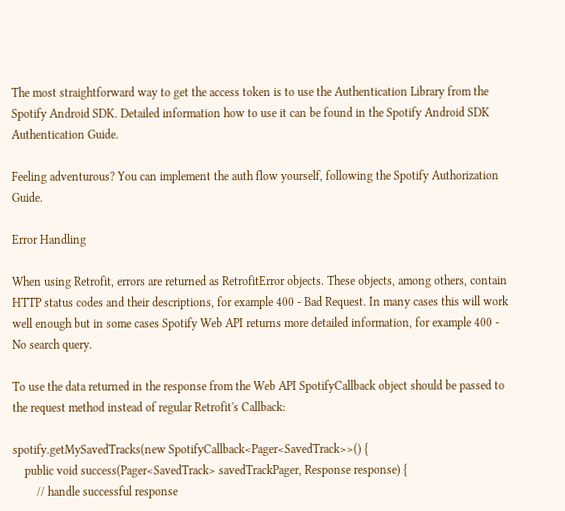The most straightforward way to get the access token is to use the Authentication Library from the Spotify Android SDK. Detailed information how to use it can be found in the Spotify Android SDK Authentication Guide.

Feeling adventurous? You can implement the auth flow yourself, following the Spotify Authorization Guide.

Error Handling

When using Retrofit, errors are returned as RetrofitError objects. These objects, among others, contain HTTP status codes and their descriptions, for example 400 - Bad Request. In many cases this will work well enough but in some cases Spotify Web API returns more detailed information, for example 400 - No search query.

To use the data returned in the response from the Web API SpotifyCallback object should be passed to the request method instead of regular Retrofit's Callback:

spotify.getMySavedTracks(new SpotifyCallback<Pager<SavedTrack>>() {
    public void success(Pager<SavedTrack> savedTrackPager, Response response) {
        // handle successful response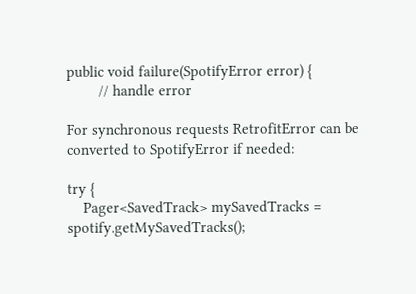public void failure(SpotifyError error) {
        // handle error

For synchronous requests RetrofitError can be converted to SpotifyError if needed:

try {
    Pager<SavedTrack> mySavedTracks = spotify.getMySavedTracks();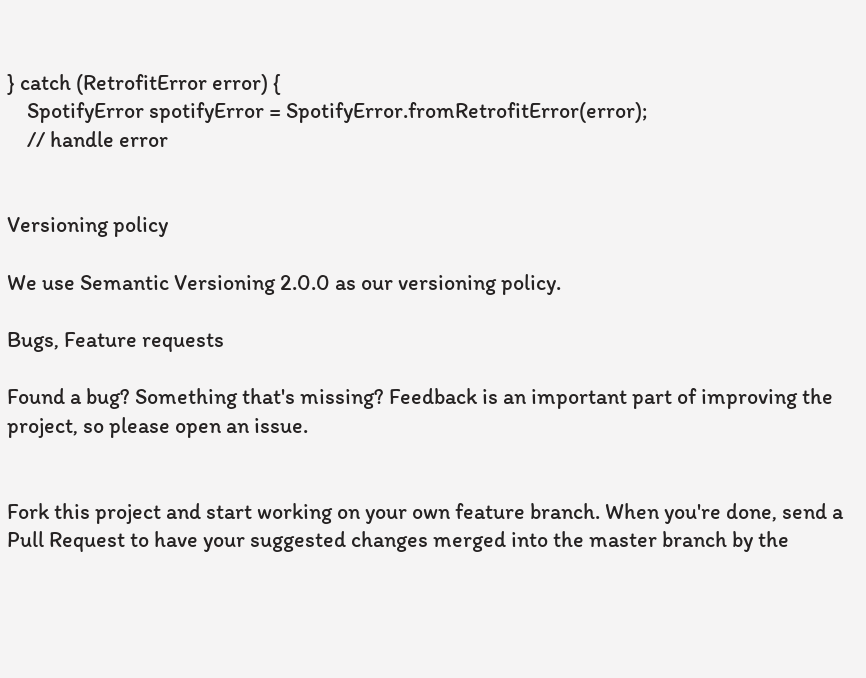} catch (RetrofitError error) {
    SpotifyError spotifyError = SpotifyError.fromRetrofitError(error);
    // handle error


Versioning policy

We use Semantic Versioning 2.0.0 as our versioning policy.

Bugs, Feature requests

Found a bug? Something that's missing? Feedback is an important part of improving the project, so please open an issue.


Fork this project and start working on your own feature branch. When you're done, send a Pull Request to have your suggested changes merged into the master branch by the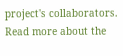project's collaborators. Read more about the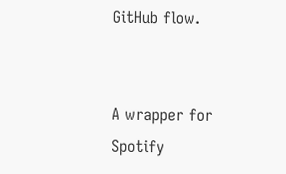GitHub flow.


A wrapper for Spotify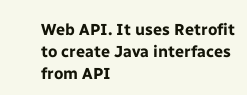Web API. It uses Retrofit to create Java interfaces from API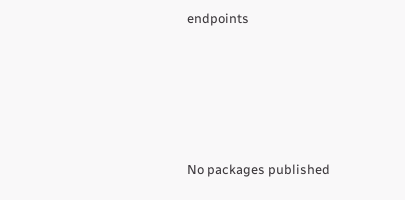endpoints







No packages published